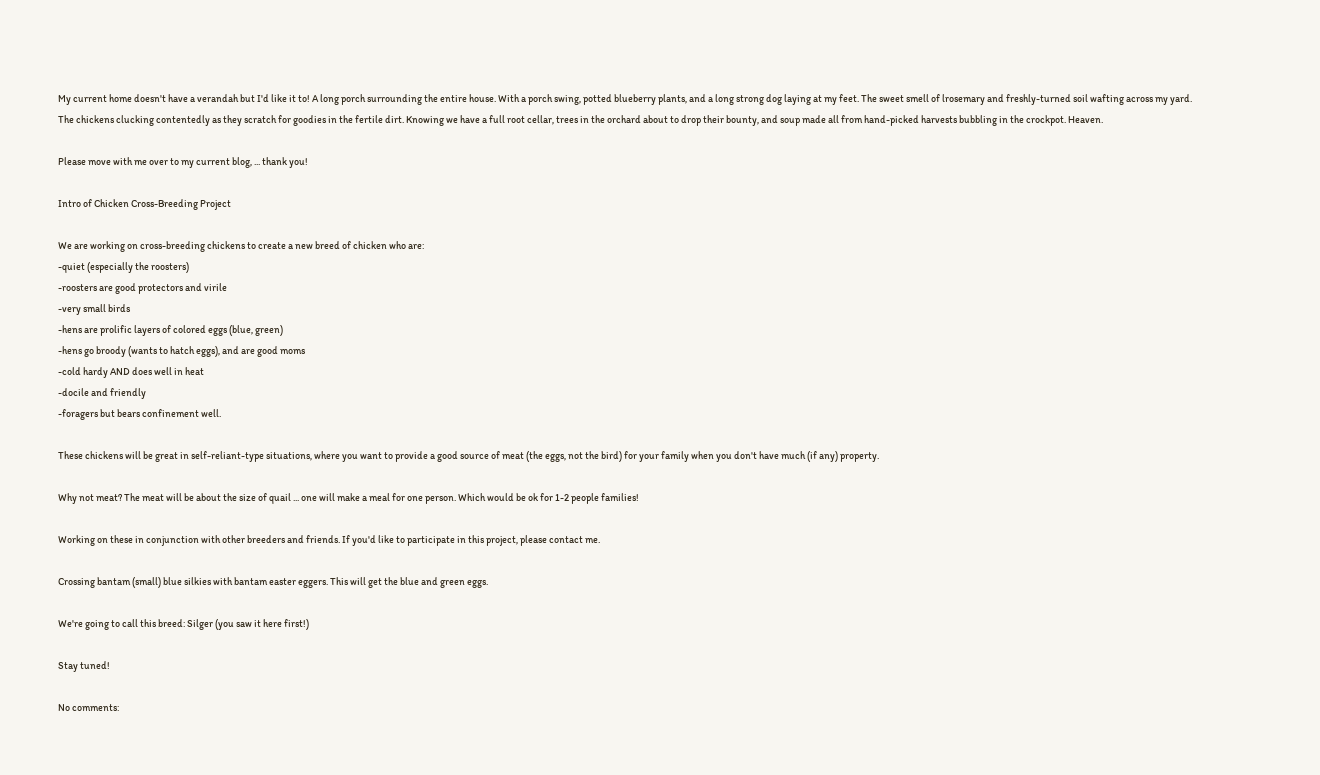My current home doesn't have a verandah but I'd like it to! A long porch surrounding the entire house. With a porch swing, potted blueberry plants, and a long strong dog laying at my feet. The sweet smell of lrosemary and freshly-turned soil wafting across my yard. The chickens clucking contentedly as they scratch for goodies in the fertile dirt. Knowing we have a full root cellar, trees in the orchard about to drop their bounty, and soup made all from hand-picked harvests bubbling in the crockpot. Heaven.

Please move with me over to my current blog, ... thank you!

Intro of Chicken Cross-Breeding Project

We are working on cross-breeding chickens to create a new breed of chicken who are:
-quiet (especially the roosters)
-roosters are good protectors and virile
-very small birds
-hens are prolific layers of colored eggs (blue, green)
-hens go broody (wants to hatch eggs), and are good moms
-cold hardy AND does well in heat
-docile and friendly
-foragers but bears confinement well.

These chickens will be great in self-reliant-type situations, where you want to provide a good source of meat (the eggs, not the bird) for your family when you don't have much (if any) property.

Why not meat? The meat will be about the size of quail ... one will make a meal for one person. Which would be ok for 1-2 people families!

Working on these in conjunction with other breeders and friends. If you'd like to participate in this project, please contact me.

Crossing bantam (small) blue silkies with bantam easter eggers. This will get the blue and green eggs.

We're going to call this breed: Silger (you saw it here first!)

Stay tuned!

No comments: